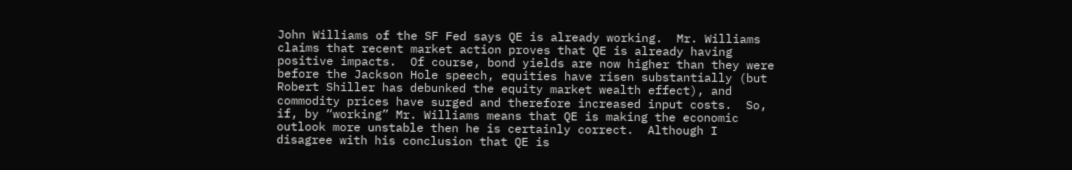John Williams of the SF Fed says QE is already working.  Mr. Williams claims that recent market action proves that QE is already having positive impacts.  Of course, bond yields are now higher than they were before the Jackson Hole speech, equities have risen substantially (but Robert Shiller has debunked the equity market wealth effect), and commodity prices have surged and therefore increased input costs.  So, if, by “working” Mr. Williams means that QE is making the economic outlook more unstable then he is certainly correct.  Although I disagree with his conclusion that QE is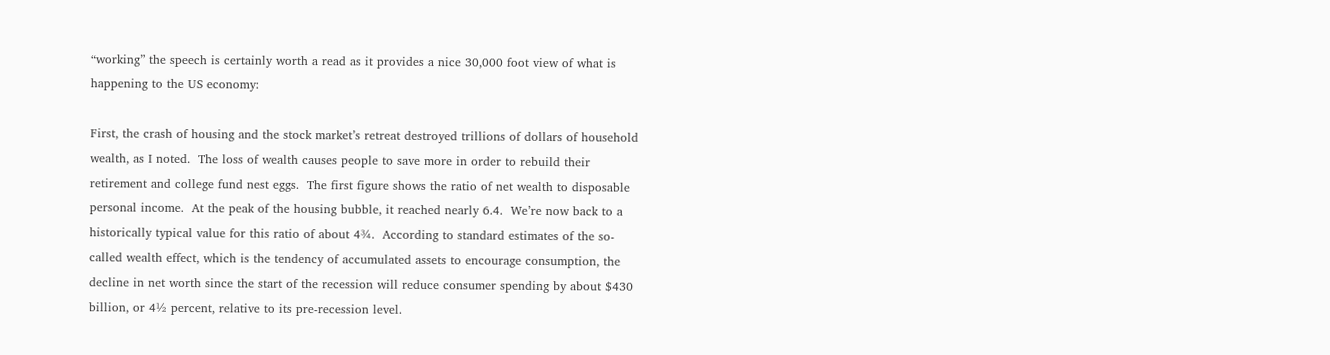“working” the speech is certainly worth a read as it provides a nice 30,000 foot view of what is happening to the US economy:

First, the crash of housing and the stock market’s retreat destroyed trillions of dollars of household wealth, as I noted.  The loss of wealth causes people to save more in order to rebuild their retirement and college fund nest eggs.  The first figure shows the ratio of net wealth to disposable personal income.  At the peak of the housing bubble, it reached nearly 6.4.  We’re now back to a historically typical value for this ratio of about 4¾.  According to standard estimates of the so-called wealth effect, which is the tendency of accumulated assets to encourage consumption, the decline in net worth since the start of the recession will reduce consumer spending by about $430 billion, or 4½ percent, relative to its pre-recession level.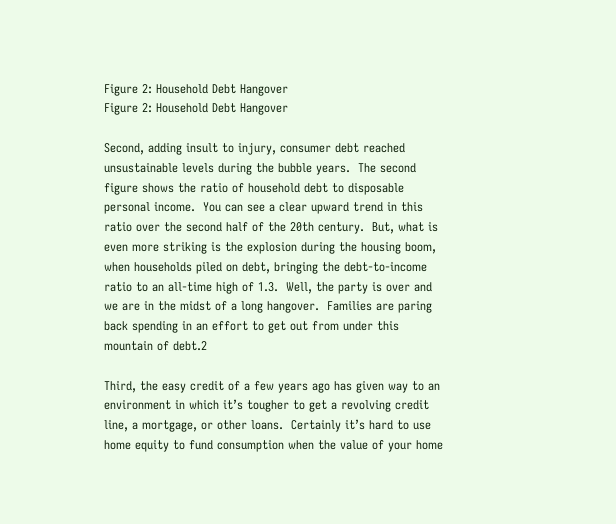Figure 2: Household Debt Hangover
Figure 2: Household Debt Hangover

Second, adding insult to injury, consumer debt reached unsustainable levels during the bubble years.  The second figure shows the ratio of household debt to disposable personal income.  You can see a clear upward trend in this ratio over the second half of the 20th century.  But, what is even more striking is the explosion during the housing boom, when households piled on debt, bringing the debt-to-income ratio to an all-time high of 1.3.  Well, the party is over and we are in the midst of a long hangover.  Families are paring back spending in an effort to get out from under this mountain of debt.2

Third, the easy credit of a few years ago has given way to an environment in which it’s tougher to get a revolving credit line, a mortgage, or other loans.  Certainly it’s hard to use home equity to fund consumption when the value of your home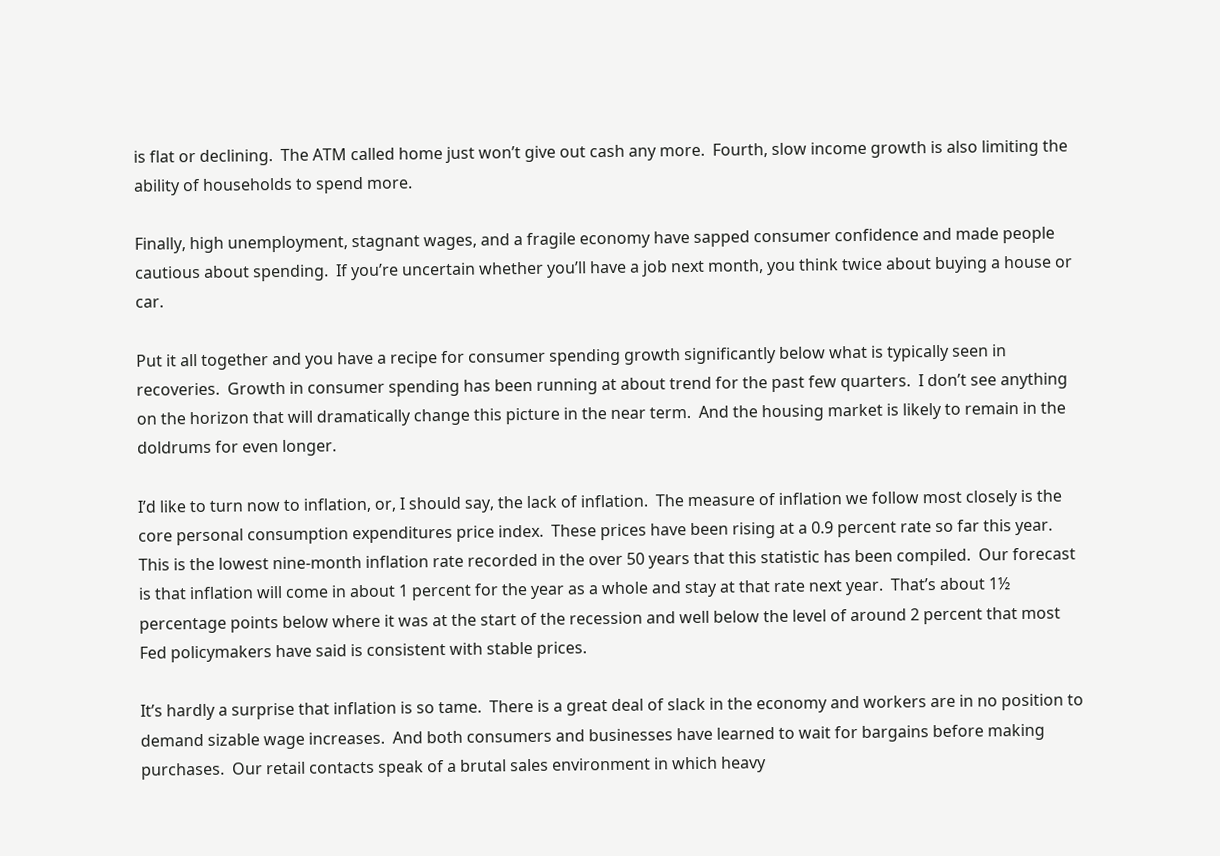is flat or declining.  The ATM called home just won’t give out cash any more.  Fourth, slow income growth is also limiting the ability of households to spend more.

Finally, high unemployment, stagnant wages, and a fragile economy have sapped consumer confidence and made people cautious about spending.  If you’re uncertain whether you’ll have a job next month, you think twice about buying a house or car.

Put it all together and you have a recipe for consumer spending growth significantly below what is typically seen in recoveries.  Growth in consumer spending has been running at about trend for the past few quarters.  I don’t see anything on the horizon that will dramatically change this picture in the near term.  And the housing market is likely to remain in the doldrums for even longer.

I’d like to turn now to inflation, or, I should say, the lack of inflation.  The measure of inflation we follow most closely is the core personal consumption expenditures price index.  These prices have been rising at a 0.9 percent rate so far this year.  This is the lowest nine-month inflation rate recorded in the over 50 years that this statistic has been compiled.  Our forecast is that inflation will come in about 1 percent for the year as a whole and stay at that rate next year.  That’s about 1½ percentage points below where it was at the start of the recession and well below the level of around 2 percent that most Fed policymakers have said is consistent with stable prices.

It’s hardly a surprise that inflation is so tame.  There is a great deal of slack in the economy and workers are in no position to demand sizable wage increases.  And both consumers and businesses have learned to wait for bargains before making purchases.  Our retail contacts speak of a brutal sales environment in which heavy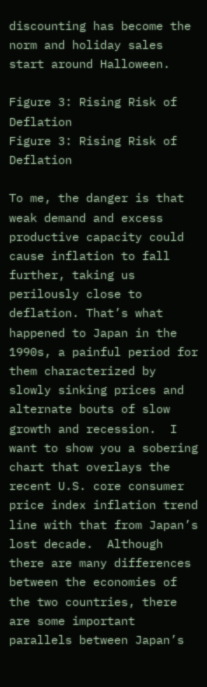discounting has become the norm and holiday sales start around Halloween.

Figure 3: Rising Risk of Deflation
Figure 3: Rising Risk of Deflation

To me, the danger is that weak demand and excess productive capacity could cause inflation to fall further, taking us perilously close to deflation. That’s what happened to Japan in the 1990s, a painful period for them characterized by slowly sinking prices and alternate bouts of slow growth and recession.  I want to show you a sobering chart that overlays the recent U.S. core consumer price index inflation trend line with that from Japan’s lost decade.  Although there are many differences between the economies of the two countries, there are some important parallels between Japan’s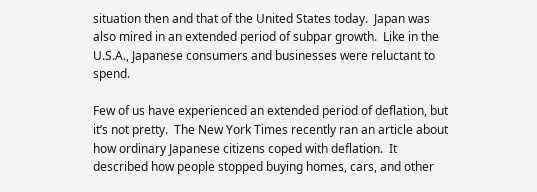situation then and that of the United States today.  Japan was also mired in an extended period of subpar growth.  Like in the U.S.A., Japanese consumers and businesses were reluctant to spend.

Few of us have experienced an extended period of deflation, but it’s not pretty.  The New York Times recently ran an article about how ordinary Japanese citizens coped with deflation.  It described how people stopped buying homes, cars, and other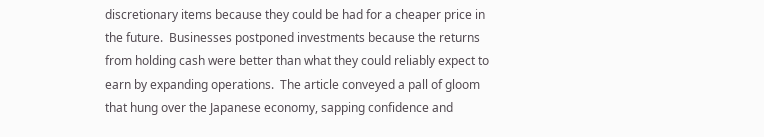discretionary items because they could be had for a cheaper price in the future.  Businesses postponed investments because the returns from holding cash were better than what they could reliably expect to earn by expanding operations.  The article conveyed a pall of gloom that hung over the Japanese economy, sapping confidence and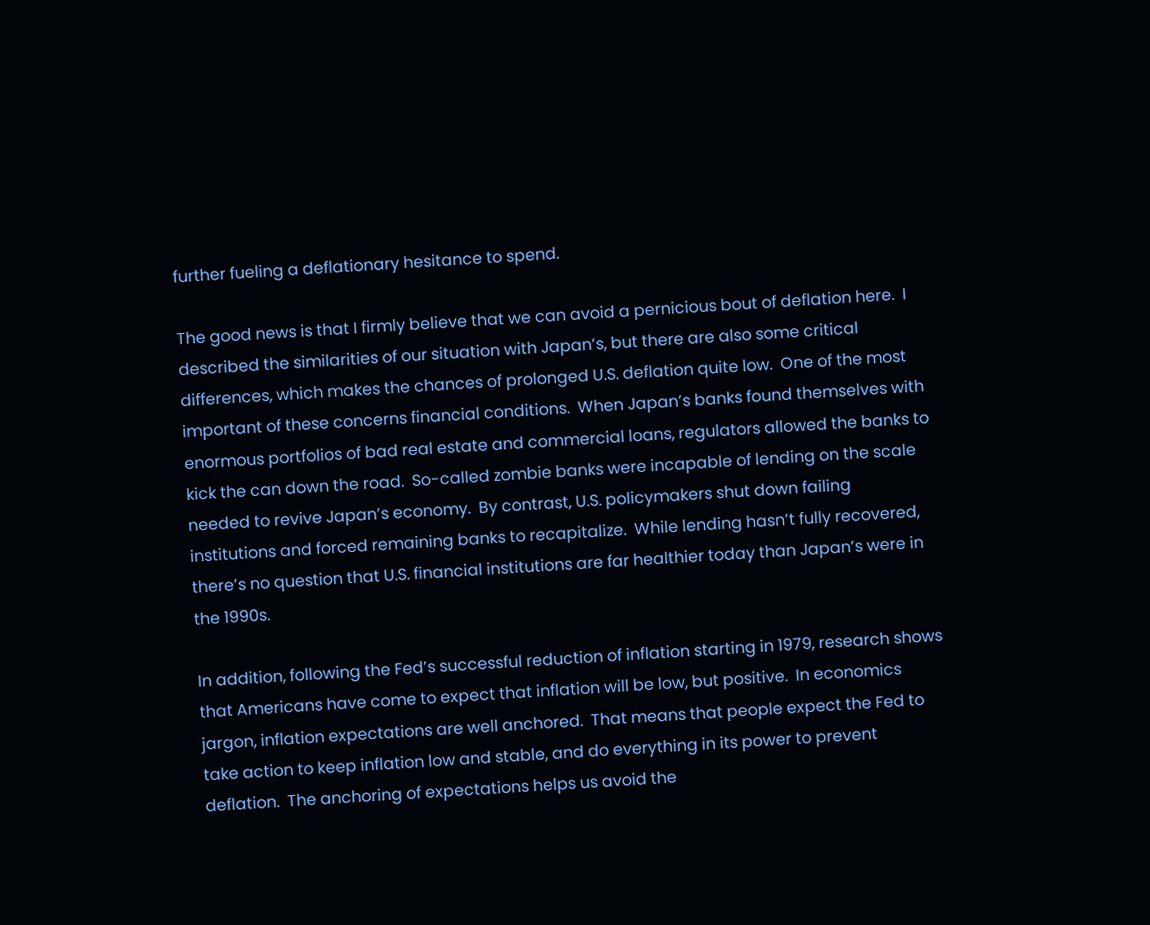further fueling a deflationary hesitance to spend.

The good news is that I firmly believe that we can avoid a pernicious bout of deflation here.  I described the similarities of our situation with Japan’s, but there are also some critical differences, which makes the chances of prolonged U.S. deflation quite low.  One of the most important of these concerns financial conditions.  When Japan’s banks found themselves with enormous portfolios of bad real estate and commercial loans, regulators allowed the banks to kick the can down the road.  So-called zombie banks were incapable of lending on the scale needed to revive Japan’s economy.  By contrast, U.S. policymakers shut down failing institutions and forced remaining banks to recapitalize.  While lending hasn’t fully recovered, there’s no question that U.S. financial institutions are far healthier today than Japan’s were in the 1990s.

In addition, following the Fed’s successful reduction of inflation starting in 1979, research shows that Americans have come to expect that inflation will be low, but positive.  In economics jargon, inflation expectations are well anchored.  That means that people expect the Fed to take action to keep inflation low and stable, and do everything in its power to prevent deflation.  The anchoring of expectations helps us avoid the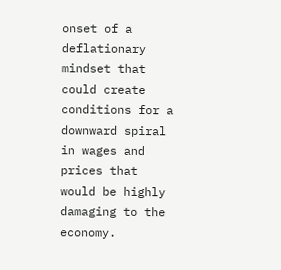onset of a deflationary mindset that could create conditions for a downward spiral in wages and prices that would be highly damaging to the economy.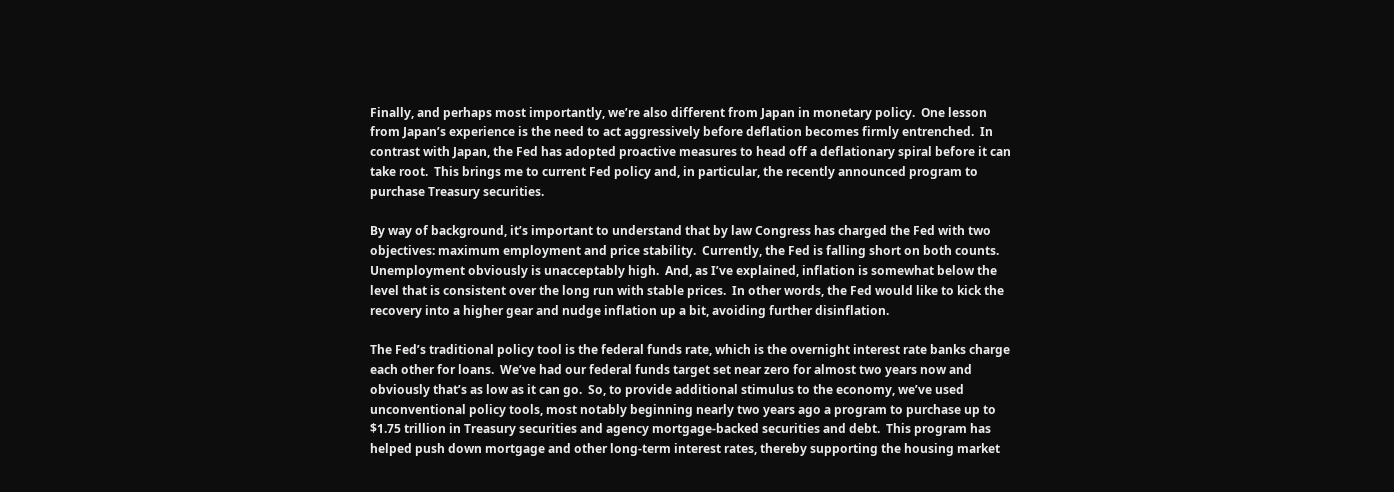Finally, and perhaps most importantly, we’re also different from Japan in monetary policy.  One lesson from Japan’s experience is the need to act aggressively before deflation becomes firmly entrenched.  In contrast with Japan, the Fed has adopted proactive measures to head off a deflationary spiral before it can take root.  This brings me to current Fed policy and, in particular, the recently announced program to purchase Treasury securities.

By way of background, it’s important to understand that by law Congress has charged the Fed with two objectives: maximum employment and price stability.  Currently, the Fed is falling short on both counts.  Unemployment obviously is unacceptably high.  And, as I’ve explained, inflation is somewhat below the level that is consistent over the long run with stable prices.  In other words, the Fed would like to kick the recovery into a higher gear and nudge inflation up a bit, avoiding further disinflation.

The Fed’s traditional policy tool is the federal funds rate, which is the overnight interest rate banks charge each other for loans.  We’ve had our federal funds target set near zero for almost two years now and obviously that’s as low as it can go.  So, to provide additional stimulus to the economy, we’ve used unconventional policy tools, most notably beginning nearly two years ago a program to purchase up to $1.75 trillion in Treasury securities and agency mortgage-backed securities and debt.  This program has helped push down mortgage and other long-term interest rates, thereby supporting the housing market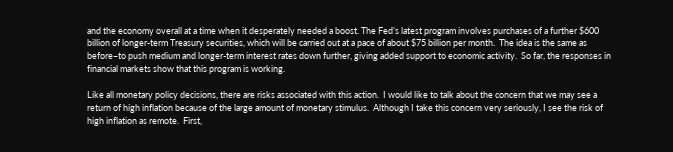and the economy overall at a time when it desperately needed a boost. The Fed’s latest program involves purchases of a further $600 billion of longer-term Treasury securities, which will be carried out at a pace of about $75 billion per month.  The idea is the same as before–to push medium and longer-term interest rates down further, giving added support to economic activity.  So far, the responses in financial markets show that this program is working.

Like all monetary policy decisions, there are risks associated with this action.  I would like to talk about the concern that we may see a return of high inflation because of the large amount of monetary stimulus.  Although I take this concern very seriously, I see the risk of high inflation as remote.  First,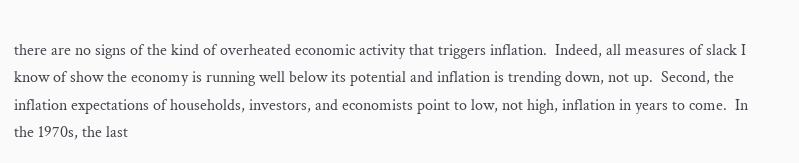there are no signs of the kind of overheated economic activity that triggers inflation.  Indeed, all measures of slack I know of show the economy is running well below its potential and inflation is trending down, not up.  Second, the inflation expectations of households, investors, and economists point to low, not high, inflation in years to come.  In the 1970s, the last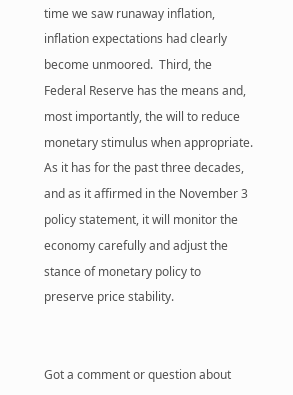time we saw runaway inflation, inflation expectations had clearly become unmoored.  Third, the Federal Reserve has the means and, most importantly, the will to reduce monetary stimulus when appropriate.  As it has for the past three decades, and as it affirmed in the November 3 policy statement, it will monitor the economy carefully and adjust the stance of monetary policy to preserve price stability.


Got a comment or question about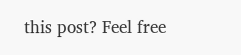this post? Feel free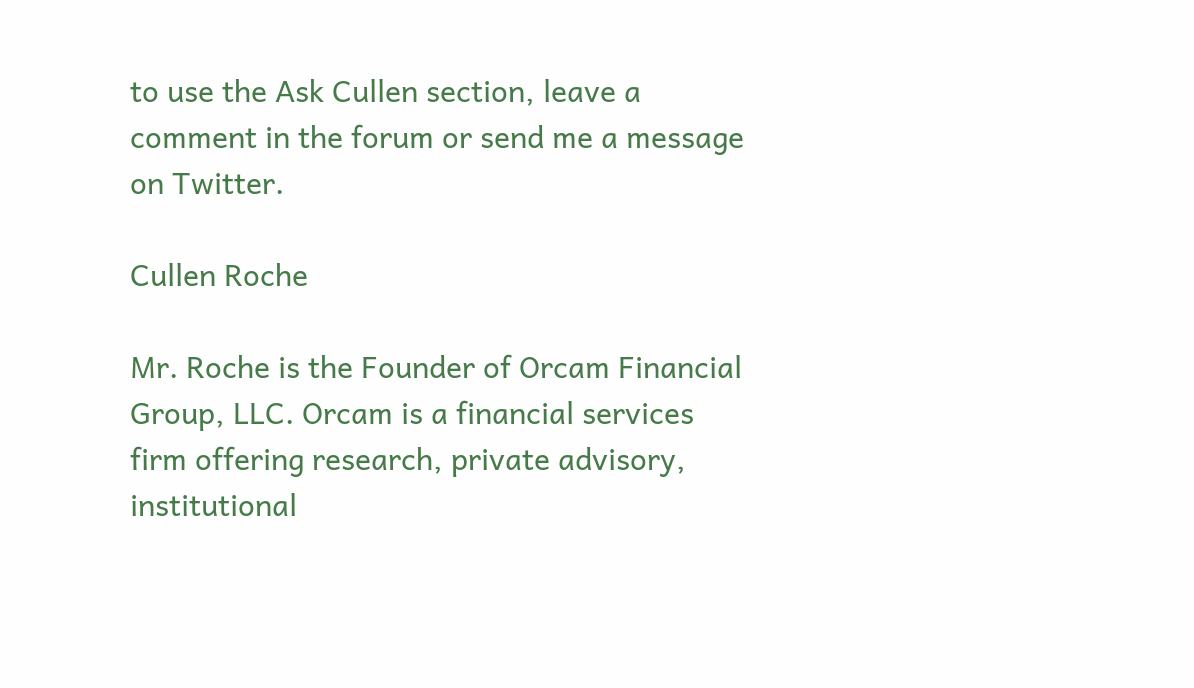to use the Ask Cullen section, leave a comment in the forum or send me a message on Twitter.

Cullen Roche

Mr. Roche is the Founder of Orcam Financial Group, LLC. Orcam is a financial services firm offering research, private advisory, institutional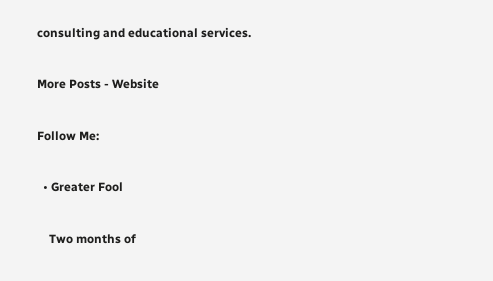consulting and educational services.

More Posts - Website

Follow Me:

  • Greater Fool

    Two months of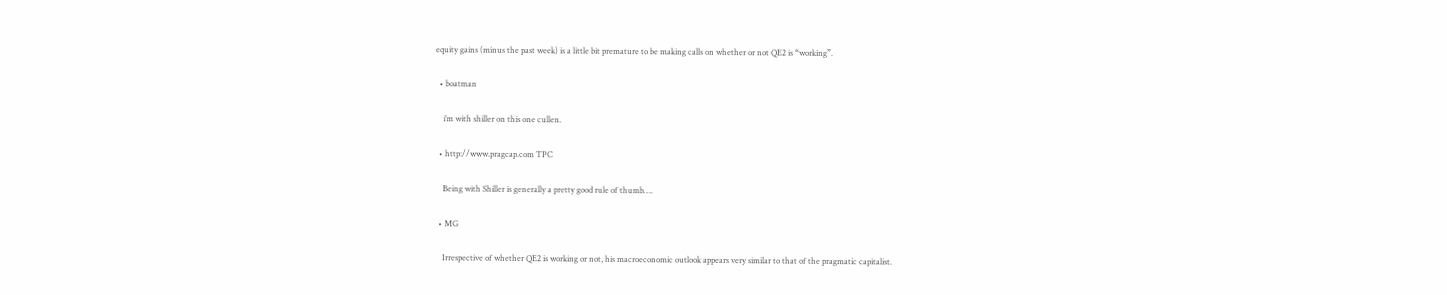equity gains (minus the past week) is a little bit premature to be making calls on whether or not QE2 is “working”.

  • boatman

    i’m with shiller on this one cullen.

  • http://www.pragcap.com TPC

    Being with Shiller is generally a pretty good rule of thumb….

  • MG

    Irrespective of whether QE2 is working or not, his macroeconomic outlook appears very similar to that of the pragmatic capitalist.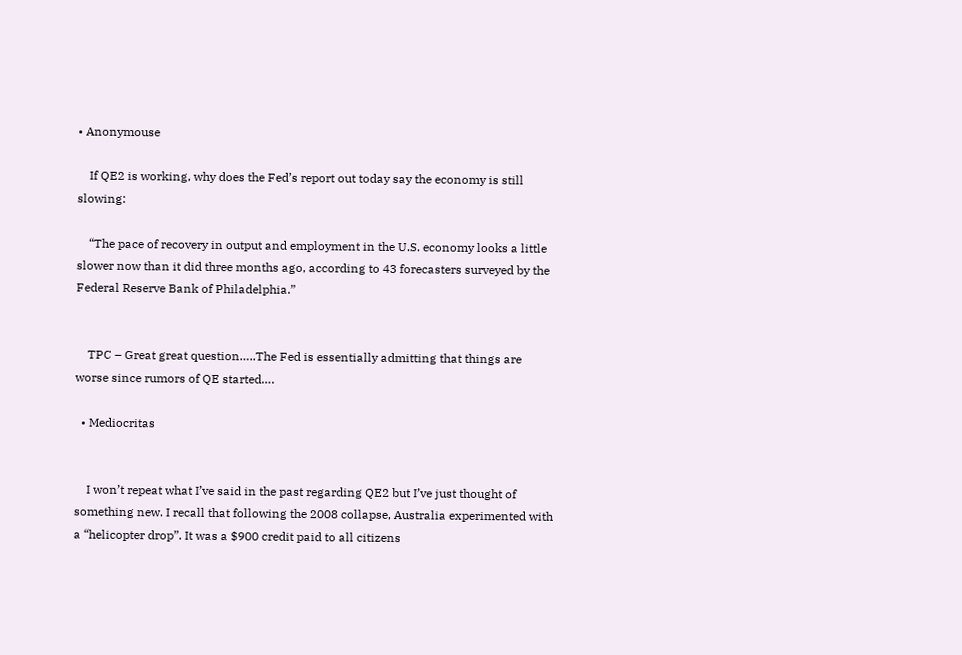• Anonymouse

    If QE2 is working, why does the Fed’s report out today say the economy is still slowing:

    “The pace of recovery in output and employment in the U.S. economy looks a little slower now than it did three months ago, according to 43 forecasters surveyed by the Federal Reserve Bank of Philadelphia.”


    TPC – Great great question…..The Fed is essentially admitting that things are worse since rumors of QE started….

  • Mediocritas


    I won’t repeat what I’ve said in the past regarding QE2 but I’ve just thought of something new. I recall that following the 2008 collapse, Australia experimented with a “helicopter drop”. It was a $900 credit paid to all citizens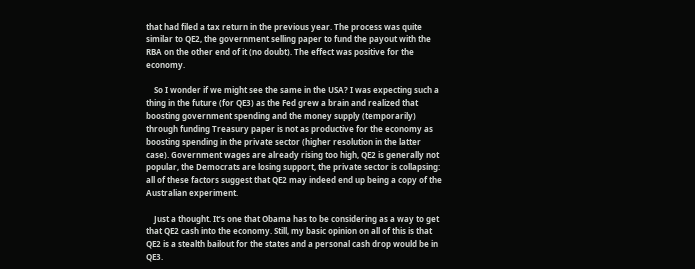that had filed a tax return in the previous year. The process was quite similar to QE2, the government selling paper to fund the payout with the RBA on the other end of it (no doubt). The effect was positive for the economy.

    So I wonder if we might see the same in the USA? I was expecting such a thing in the future (for QE3) as the Fed grew a brain and realized that boosting government spending and the money supply (temporarily) through funding Treasury paper is not as productive for the economy as boosting spending in the private sector (higher resolution in the latter case). Government wages are already rising too high, QE2 is generally not popular, the Democrats are losing support, the private sector is collapsing: all of these factors suggest that QE2 may indeed end up being a copy of the Australian experiment.

    Just a thought. It’s one that Obama has to be considering as a way to get that QE2 cash into the economy. Still, my basic opinion on all of this is that QE2 is a stealth bailout for the states and a personal cash drop would be in QE3.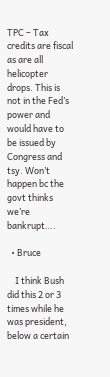TPC – Tax credits are fiscal as are all helicopter drops. This is not in the Fed’s power and would have to be issued by Congress and tsy. Won’t happen bc the govt thinks we’re bankrupt….

  • Bruce

    I think Bush did this 2 or 3 times while he was president, below a certain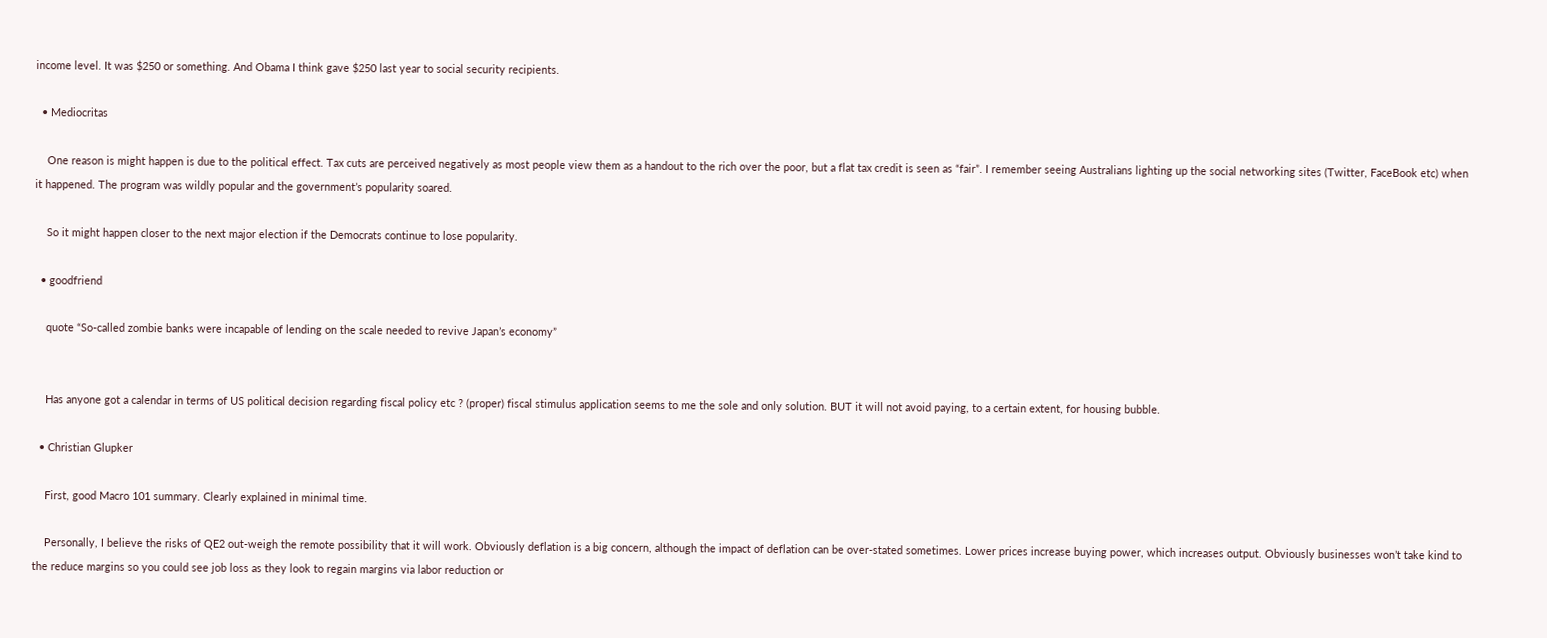income level. It was $250 or something. And Obama I think gave $250 last year to social security recipients.

  • Mediocritas

    One reason is might happen is due to the political effect. Tax cuts are perceived negatively as most people view them as a handout to the rich over the poor, but a flat tax credit is seen as “fair”. I remember seeing Australians lighting up the social networking sites (Twitter, FaceBook etc) when it happened. The program was wildly popular and the government’s popularity soared.

    So it might happen closer to the next major election if the Democrats continue to lose popularity.

  • goodfriend

    quote “So-called zombie banks were incapable of lending on the scale needed to revive Japan’s economy”


    Has anyone got a calendar in terms of US political decision regarding fiscal policy etc ? (proper) fiscal stimulus application seems to me the sole and only solution. BUT it will not avoid paying, to a certain extent, for housing bubble.

  • Christian Glupker

    First, good Macro 101 summary. Clearly explained in minimal time.

    Personally, I believe the risks of QE2 out-weigh the remote possibility that it will work. Obviously deflation is a big concern, although the impact of deflation can be over-stated sometimes. Lower prices increase buying power, which increases output. Obviously businesses won’t take kind to the reduce margins so you could see job loss as they look to regain margins via labor reduction or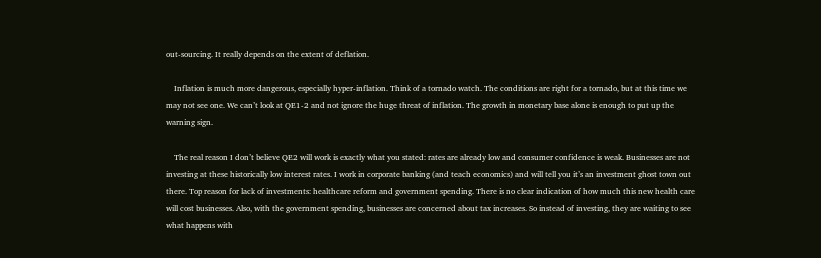out-sourcing. It really depends on the extent of deflation.

    Inflation is much more dangerous, especially hyper-inflation. Think of a tornado watch. The conditions are right for a tornado, but at this time we may not see one. We can’t look at QE1-2 and not ignore the huge threat of inflation. The growth in monetary base alone is enough to put up the warning sign.

    The real reason I don’t believe QE2 will work is exactly what you stated: rates are already low and consumer confidence is weak. Businesses are not investing at these historically low interest rates. I work in corporate banking (and teach economics) and will tell you it’s an investment ghost town out there. Top reason for lack of investments: healthcare reform and government spending. There is no clear indication of how much this new health care will cost businesses. Also, with the government spending, businesses are concerned about tax increases. So instead of investing, they are waiting to see what happens with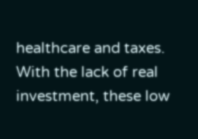healthcare and taxes. With the lack of real investment, these low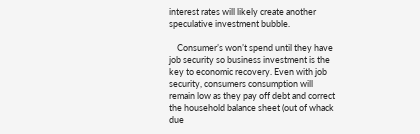interest rates will likely create another speculative investment bubble.

    Consumer’s won’t spend until they have job security so business investment is the key to economic recovery. Even with job security, consumers consumption will remain low as they pay off debt and correct the household balance sheet (out of whack due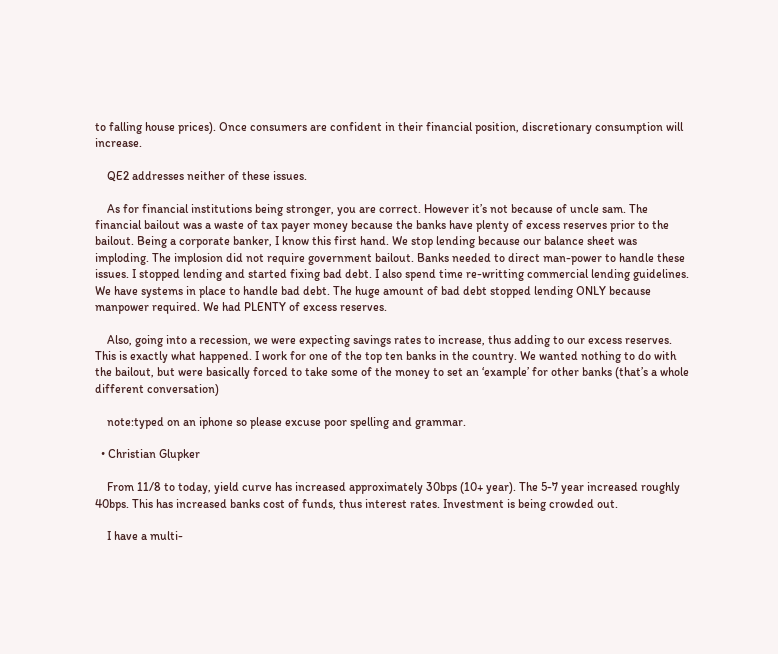to falling house prices). Once consumers are confident in their financial position, discretionary consumption will increase.

    QE2 addresses neither of these issues.

    As for financial institutions being stronger, you are correct. However it’s not because of uncle sam. The financial bailout was a waste of tax payer money because the banks have plenty of excess reserves prior to the bailout. Being a corporate banker, I know this first hand. We stop lending because our balance sheet was imploding. The implosion did not require government bailout. Banks needed to direct man-power to handle these issues. I stopped lending and started fixing bad debt. I also spend time re-writting commercial lending guidelines. We have systems in place to handle bad debt. The huge amount of bad debt stopped lending ONLY because manpower required. We had PLENTY of excess reserves.

    Also, going into a recession, we were expecting savings rates to increase, thus adding to our excess reserves. This is exactly what happened. I work for one of the top ten banks in the country. We wanted nothing to do with the bailout, but were basically forced to take some of the money to set an ‘example’ for other banks (that’s a whole different conversation)

    note:typed on an iphone so please excuse poor spelling and grammar.

  • Christian Glupker

    From 11/8 to today, yield curve has increased approximately 30bps (10+ year). The 5-7 year increased roughly 40bps. This has increased banks cost of funds, thus interest rates. Investment is being crowded out.

    I have a multi-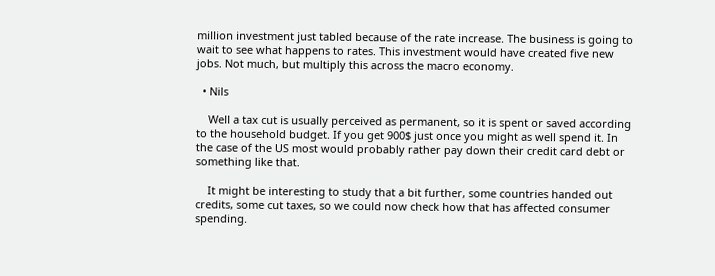million investment just tabled because of the rate increase. The business is going to wait to see what happens to rates. This investment would have created five new jobs. Not much, but multiply this across the macro economy.

  • Nils

    Well a tax cut is usually perceived as permanent, so it is spent or saved according to the household budget. If you get 900$ just once you might as well spend it. In the case of the US most would probably rather pay down their credit card debt or something like that.

    It might be interesting to study that a bit further, some countries handed out credits, some cut taxes, so we could now check how that has affected consumer spending.